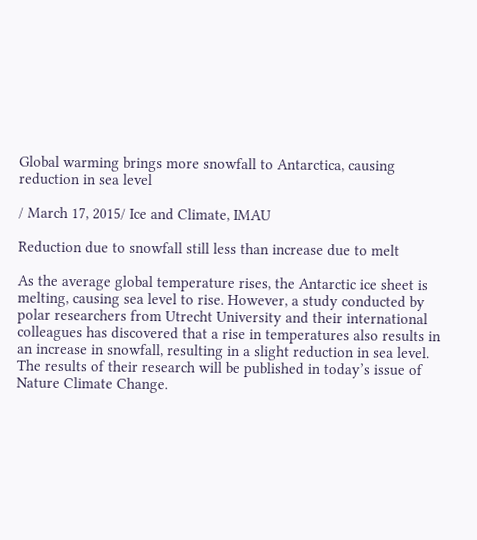Global warming brings more snowfall to Antarctica, causing reduction in sea level

/ March 17, 2015/ Ice and Climate, IMAU

Reduction due to snowfall still less than increase due to melt

As the average global temperature rises, the Antarctic ice sheet is melting, causing sea level to rise. However, a study conducted by polar researchers from Utrecht University and their international colleagues has discovered that a rise in temperatures also results in an increase in snowfall, resulting in a slight reduction in sea level. The results of their research will be published in today’s issue of Nature Climate Change.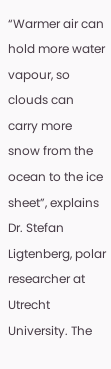“Warmer air can hold more water vapour, so clouds can carry more snow from the ocean to the ice sheet”, explains Dr. Stefan Ligtenberg, polar researcher at Utrecht University. The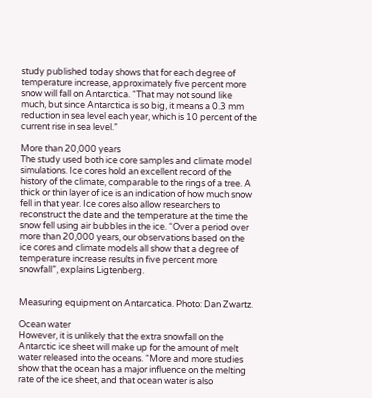study published today shows that for each degree of temperature increase, approximately five percent more snow will fall on Antarctica. “That may not sound like much, but since Antarctica is so big, it means a 0.3 mm reduction in sea level each year, which is 10 percent of the current rise in sea level.”

More than 20,000 years
The study used both ice core samples and climate model simulations. Ice cores hold an excellent record of the history of the climate, comparable to the rings of a tree. A thick or thin layer of ice is an indication of how much snow fell in that year. Ice cores also allow researchers to reconstruct the date and the temperature at the time the snow fell using air bubbles in the ice. “Over a period over more than 20,000 years, our observations based on the ice cores and climate models all show that a degree of temperature increase results in five percent more snowfall”, explains Ligtenberg.


Measuring equipment on Antarcatica. Photo: Dan Zwartz.

Ocean water
However, it is unlikely that the extra snowfall on the Antarctic ice sheet will make up for the amount of melt water released into the oceans. “More and more studies show that the ocean has a major influence on the melting rate of the ice sheet, and that ocean water is also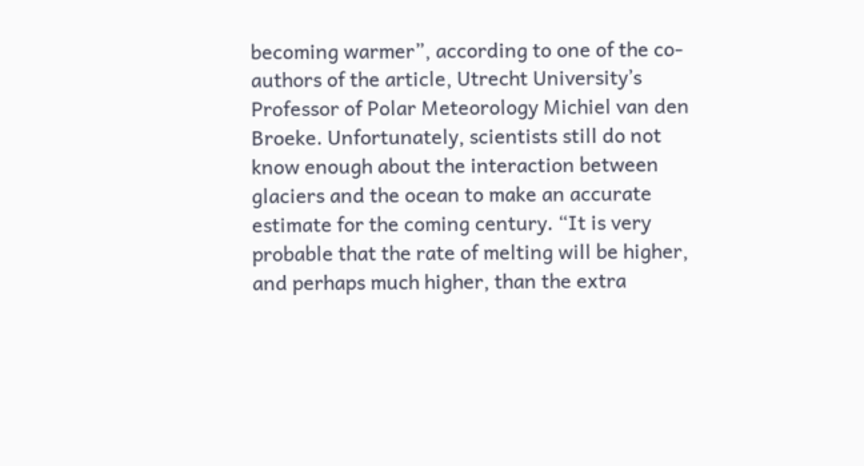becoming warmer”, according to one of the co-authors of the article, Utrecht University’s Professor of Polar Meteorology Michiel van den Broeke. Unfortunately, scientists still do not know enough about the interaction between glaciers and the ocean to make an accurate estimate for the coming century. “It is very probable that the rate of melting will be higher, and perhaps much higher, than the extra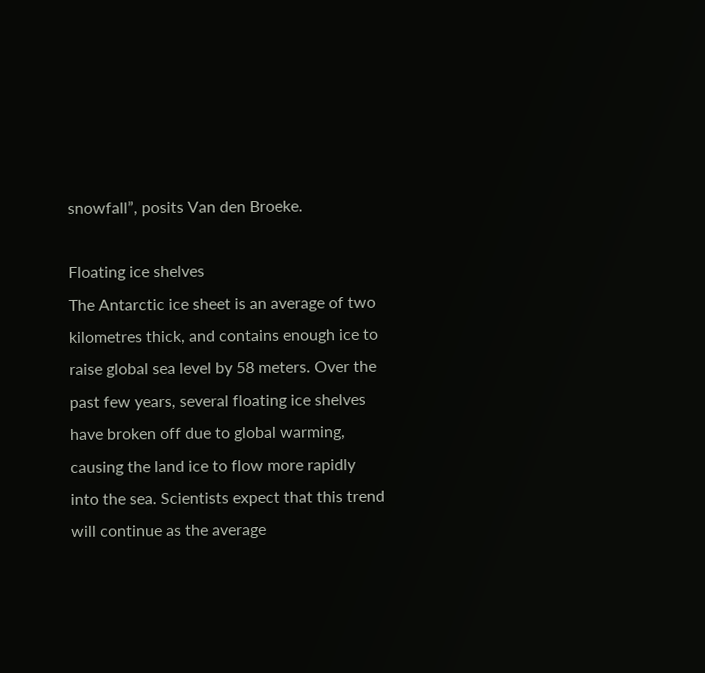snowfall”, posits Van den Broeke.

Floating ice shelves
The Antarctic ice sheet is an average of two kilometres thick, and contains enough ice to raise global sea level by 58 meters. Over the past few years, several floating ice shelves have broken off due to global warming, causing the land ice to flow more rapidly into the sea. Scientists expect that this trend will continue as the average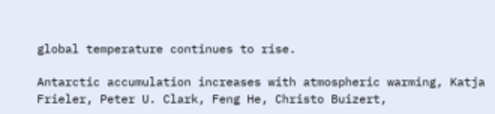global temperature continues to rise.

Antarctic accumulation increases with atmospheric warming, Katja Frieler, Peter U. Clark, Feng He, Christo Buizert,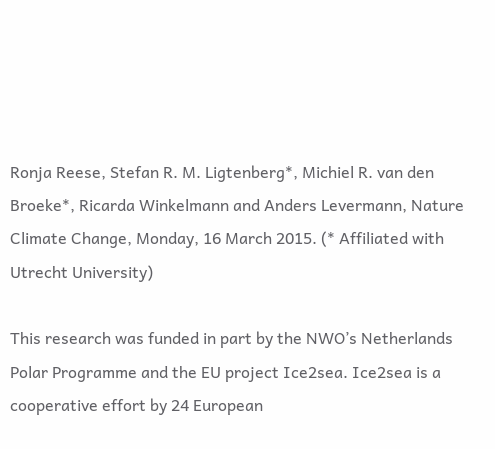Ronja Reese, Stefan R. M. Ligtenberg*, Michiel R. van den Broeke*, Ricarda Winkelmann and Anders Levermann, Nature Climate Change, Monday, 16 March 2015. (* Affiliated with Utrecht University)

This research was funded in part by the NWO’s Netherlands Polar Programme and the EU project Ice2sea. Ice2sea is a cooperative effort by 24 European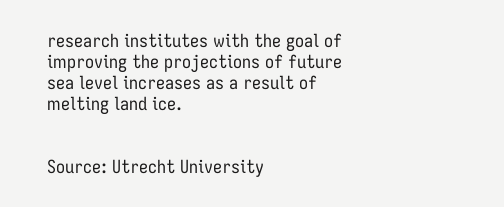research institutes with the goal of improving the projections of future sea level increases as a result of melting land ice.


Source: Utrecht University